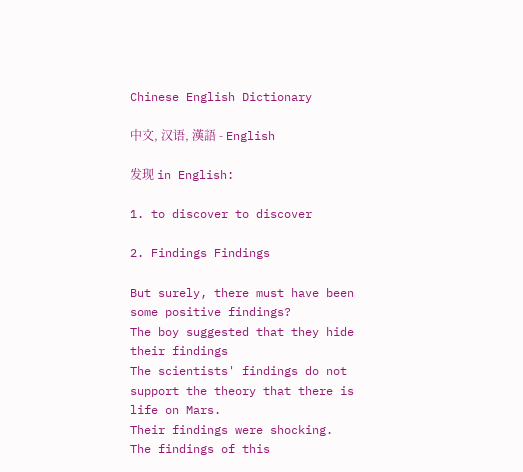Chinese English Dictionary

中文, 汉语, 漢語 - English

发现 in English:

1. to discover to discover

2. Findings Findings

But surely, there must have been some positive findings?
The boy suggested that they hide their findings
The scientists' findings do not support the theory that there is life on Mars.
Their findings were shocking.
The findings of this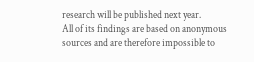research will be published next year.
All of its findings are based on anonymous sources and are therefore impossible to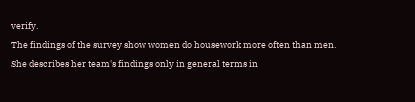verify.
The findings of the survey show women do housework more often than men.
She describes her team's findings only in general terms in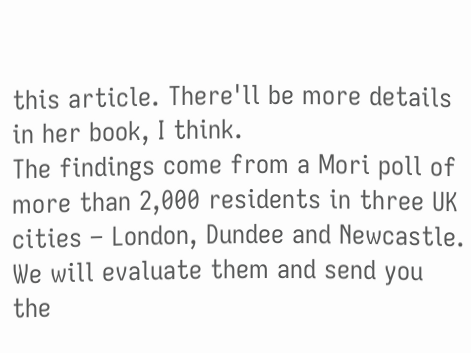this article. There'll be more details in her book, I think.
The findings come from a Mori poll of more than 2,000 residents in three UK cities – London, Dundee and Newcastle.
We will evaluate them and send you the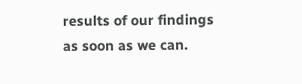results of our findings as soon as we can.